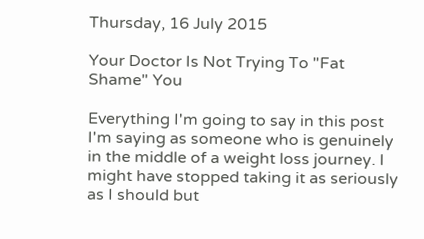Thursday, 16 July 2015

Your Doctor Is Not Trying To "Fat Shame" You

Everything I'm going to say in this post I'm saying as someone who is genuinely in the middle of a weight loss journey. I might have stopped taking it as seriously as I should but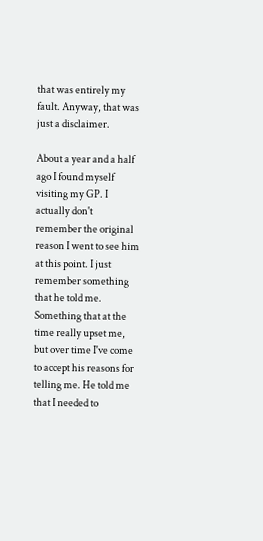that was entirely my fault. Anyway, that was just a disclaimer.

About a year and a half ago I found myself visiting my GP. I actually don't remember the original reason I went to see him at this point. I just remember something that he told me. Something that at the time really upset me, but over time I've come to accept his reasons for telling me. He told me that I needed to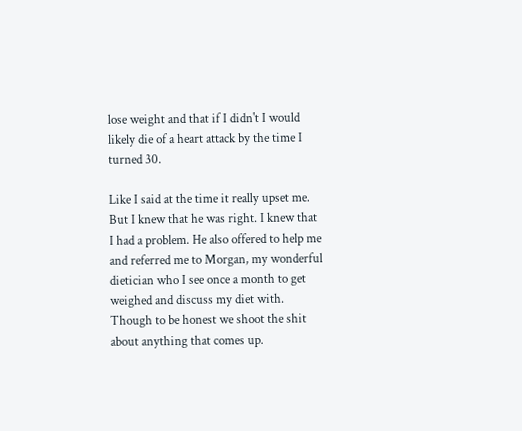lose weight and that if I didn't I would likely die of a heart attack by the time I turned 30.

Like I said at the time it really upset me. But I knew that he was right. I knew that  I had a problem. He also offered to help me and referred me to Morgan, my wonderful dietician who I see once a month to get weighed and discuss my diet with. Though to be honest we shoot the shit about anything that comes up.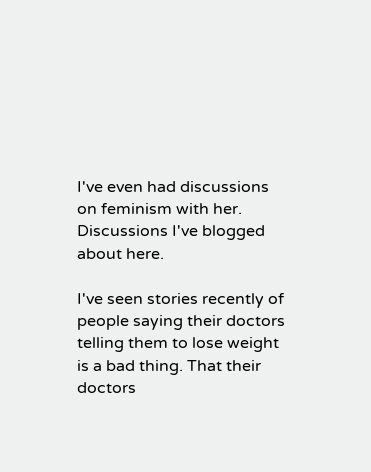I've even had discussions on feminism with her. Discussions I've blogged about here.

I've seen stories recently of people saying their doctors telling them to lose weight is a bad thing. That their doctors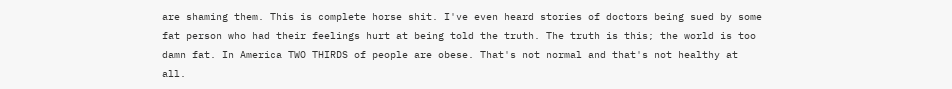are shaming them. This is complete horse shit. I've even heard stories of doctors being sued by some fat person who had their feelings hurt at being told the truth. The truth is this; the world is too damn fat. In America TWO THIRDS of people are obese. That's not normal and that's not healthy at all.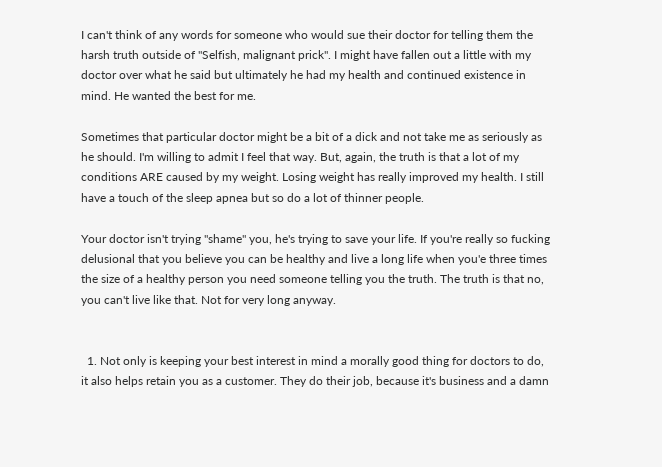I can't think of any words for someone who would sue their doctor for telling them the harsh truth outside of "Selfish, malignant prick". I might have fallen out a little with my doctor over what he said but ultimately he had my health and continued existence in mind. He wanted the best for me.

Sometimes that particular doctor might be a bit of a dick and not take me as seriously as he should. I'm willing to admit I feel that way. But, again, the truth is that a lot of my conditions ARE caused by my weight. Losing weight has really improved my health. I still have a touch of the sleep apnea but so do a lot of thinner people.

Your doctor isn't trying "shame" you, he's trying to save your life. If you're really so fucking delusional that you believe you can be healthy and live a long life when you'e three times the size of a healthy person you need someone telling you the truth. The truth is that no, you can't live like that. Not for very long anyway.


  1. Not only is keeping your best interest in mind a morally good thing for doctors to do, it also helps retain you as a customer. They do their job, because it's business and a damn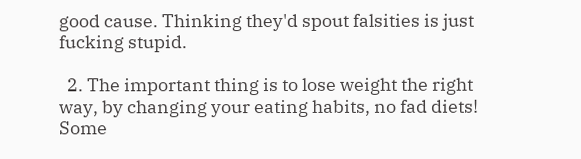good cause. Thinking they'd spout falsities is just fucking stupid.

  2. The important thing is to lose weight the right way, by changing your eating habits, no fad diets! Some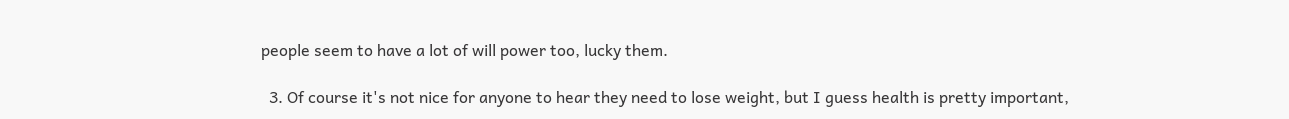people seem to have a lot of will power too, lucky them.

  3. Of course it's not nice for anyone to hear they need to lose weight, but I guess health is pretty important,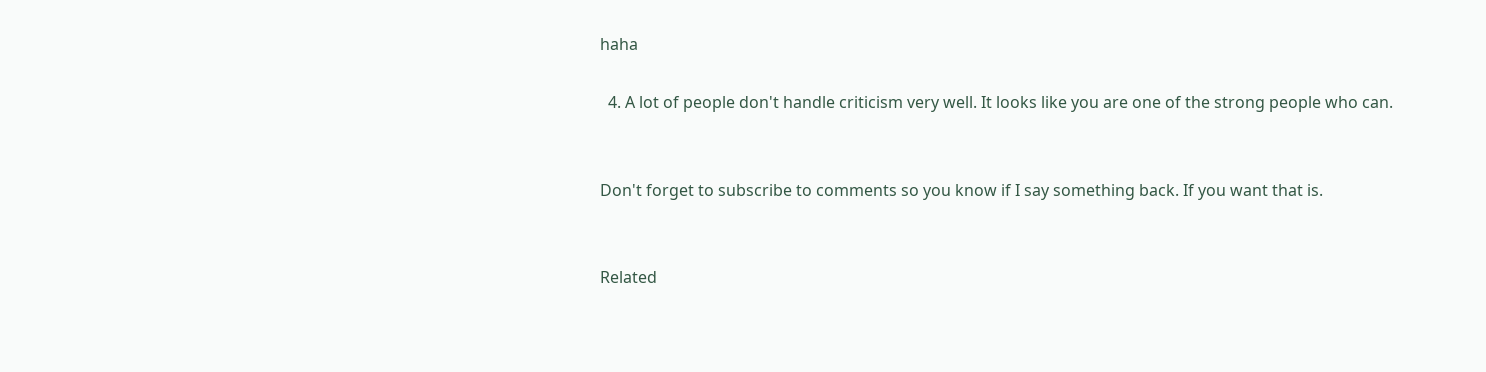haha

  4. A lot of people don't handle criticism very well. It looks like you are one of the strong people who can.


Don't forget to subscribe to comments so you know if I say something back. If you want that is.


Related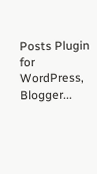Posts Plugin for WordPress, Blogger...